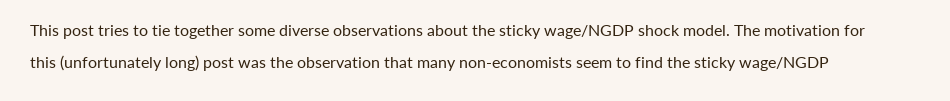This post tries to tie together some diverse observations about the sticky wage/NGDP shock model. The motivation for this (unfortunately long) post was the observation that many non-economists seem to find the sticky wage/NGDP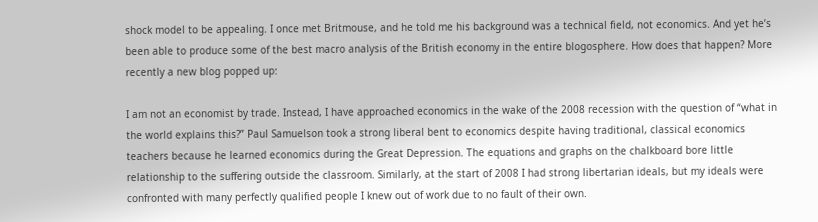shock model to be appealing. I once met Britmouse, and he told me his background was a technical field, not economics. And yet he’s been able to produce some of the best macro analysis of the British economy in the entire blogosphere. How does that happen? More recently a new blog popped up:

I am not an economist by trade. Instead, I have approached economics in the wake of the 2008 recession with the question of “what in the world explains this?” Paul Samuelson took a strong liberal bent to economics despite having traditional, classical economics teachers because he learned economics during the Great Depression. The equations and graphs on the chalkboard bore little relationship to the suffering outside the classroom. Similarly, at the start of 2008 I had strong libertarian ideals, but my ideals were confronted with many perfectly qualified people I knew out of work due to no fault of their own.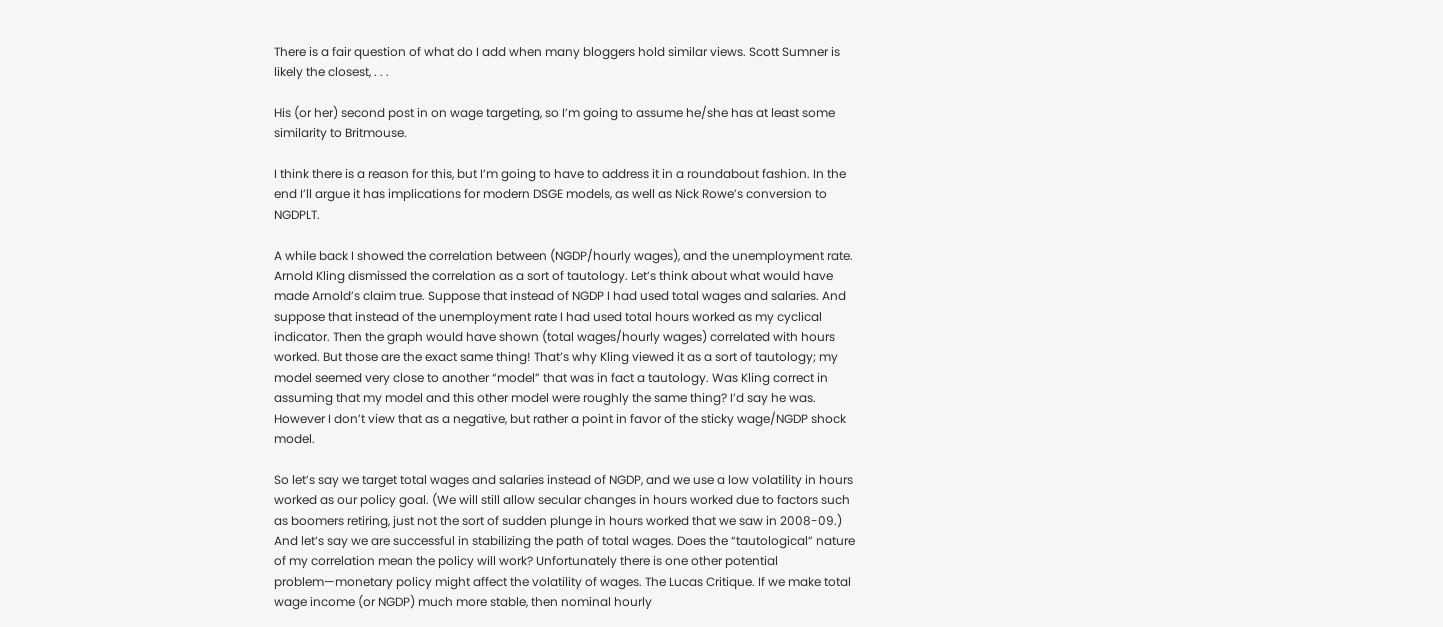There is a fair question of what do I add when many bloggers hold similar views. Scott Sumner is likely the closest, . . .

His (or her) second post in on wage targeting, so I’m going to assume he/she has at least some similarity to Britmouse.

I think there is a reason for this, but I’m going to have to address it in a roundabout fashion. In the end I’ll argue it has implications for modern DSGE models, as well as Nick Rowe’s conversion to NGDPLT.

A while back I showed the correlation between (NGDP/hourly wages), and the unemployment rate. Arnold Kling dismissed the correlation as a sort of tautology. Let’s think about what would have made Arnold’s claim true. Suppose that instead of NGDP I had used total wages and salaries. And suppose that instead of the unemployment rate I had used total hours worked as my cyclical indicator. Then the graph would have shown (total wages/hourly wages) correlated with hours worked. But those are the exact same thing! That’s why Kling viewed it as a sort of tautology; my model seemed very close to another “model” that was in fact a tautology. Was Kling correct in assuming that my model and this other model were roughly the same thing? I’d say he was. However I don’t view that as a negative, but rather a point in favor of the sticky wage/NGDP shock model.

So let’s say we target total wages and salaries instead of NGDP, and we use a low volatility in hours worked as our policy goal. (We will still allow secular changes in hours worked due to factors such as boomers retiring, just not the sort of sudden plunge in hours worked that we saw in 2008-09.) And let’s say we are successful in stabilizing the path of total wages. Does the “tautological” nature of my correlation mean the policy will work? Unfortunately there is one other potential problem—monetary policy might affect the volatility of wages. The Lucas Critique. If we make total wage income (or NGDP) much more stable, then nominal hourly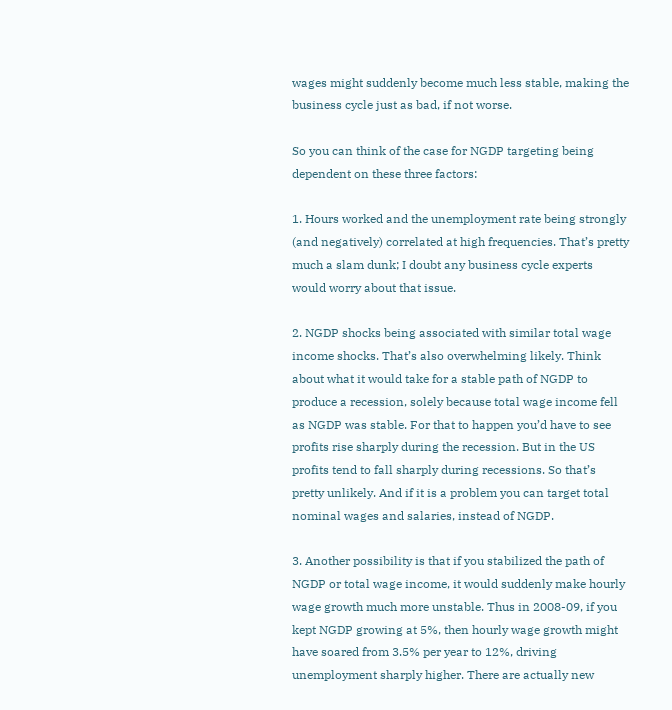wages might suddenly become much less stable, making the business cycle just as bad, if not worse.

So you can think of the case for NGDP targeting being dependent on these three factors:

1. Hours worked and the unemployment rate being strongly (and negatively) correlated at high frequencies. That’s pretty much a slam dunk; I doubt any business cycle experts would worry about that issue.

2. NGDP shocks being associated with similar total wage income shocks. That’s also overwhelming likely. Think about what it would take for a stable path of NGDP to produce a recession, solely because total wage income fell as NGDP was stable. For that to happen you’d have to see profits rise sharply during the recession. But in the US profits tend to fall sharply during recessions. So that’s pretty unlikely. And if it is a problem you can target total nominal wages and salaries, instead of NGDP.

3. Another possibility is that if you stabilized the path of NGDP or total wage income, it would suddenly make hourly wage growth much more unstable. Thus in 2008-09, if you kept NGDP growing at 5%, then hourly wage growth might have soared from 3.5% per year to 12%, driving unemployment sharply higher. There are actually new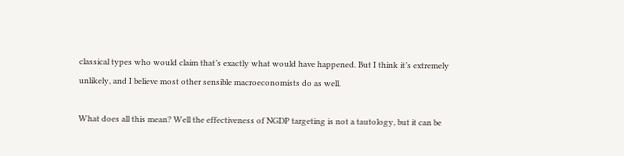classical types who would claim that’s exactly what would have happened. But I think it’s extremely unlikely, and I believe most other sensible macroeconomists do as well.

What does all this mean? Well the effectiveness of NGDP targeting is not a tautology, but it can be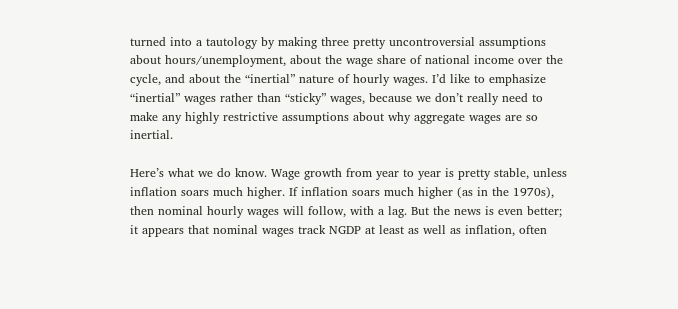turned into a tautology by making three pretty uncontroversial assumptions about hours/unemployment, about the wage share of national income over the cycle, and about the “inertial” nature of hourly wages. I’d like to emphasize “inertial” wages rather than “sticky” wages, because we don’t really need to make any highly restrictive assumptions about why aggregate wages are so inertial.

Here’s what we do know. Wage growth from year to year is pretty stable, unless inflation soars much higher. If inflation soars much higher (as in the 1970s), then nominal hourly wages will follow, with a lag. But the news is even better; it appears that nominal wages track NGDP at least as well as inflation, often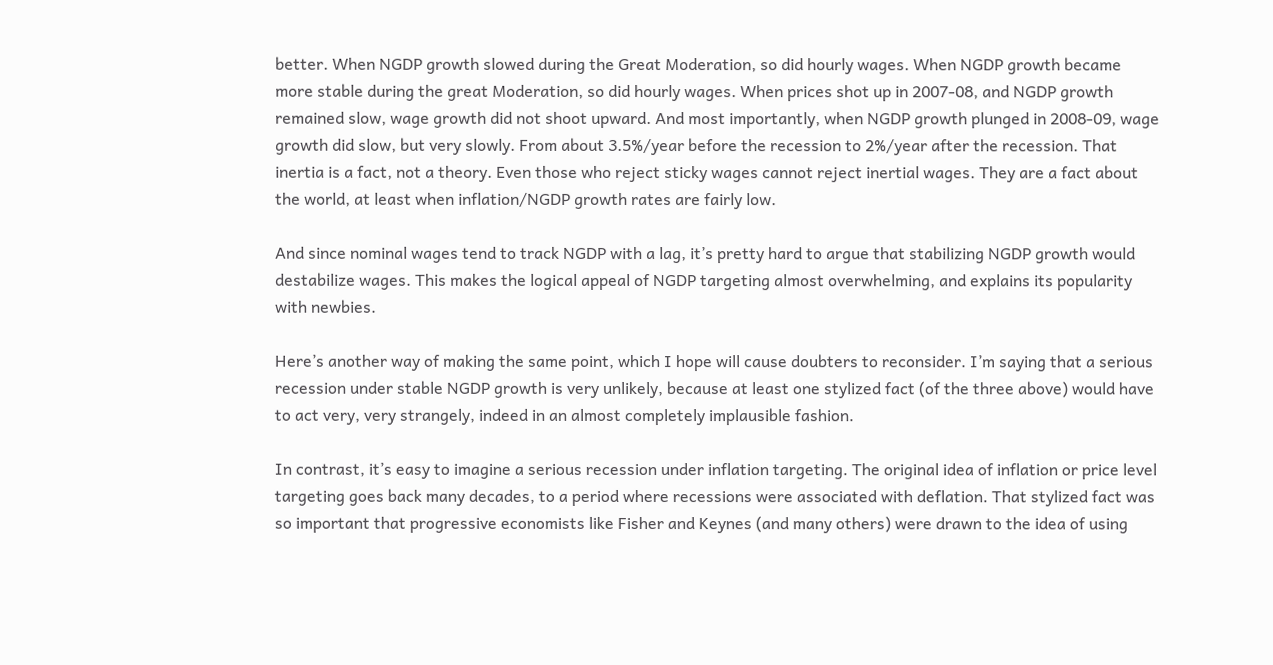better. When NGDP growth slowed during the Great Moderation, so did hourly wages. When NGDP growth became more stable during the great Moderation, so did hourly wages. When prices shot up in 2007-08, and NGDP growth remained slow, wage growth did not shoot upward. And most importantly, when NGDP growth plunged in 2008-09, wage growth did slow, but very slowly. From about 3.5%/year before the recession to 2%/year after the recession. That inertia is a fact, not a theory. Even those who reject sticky wages cannot reject inertial wages. They are a fact about the world, at least when inflation/NGDP growth rates are fairly low.

And since nominal wages tend to track NGDP with a lag, it’s pretty hard to argue that stabilizing NGDP growth would destabilize wages. This makes the logical appeal of NGDP targeting almost overwhelming, and explains its popularity with newbies.

Here’s another way of making the same point, which I hope will cause doubters to reconsider. I’m saying that a serious recession under stable NGDP growth is very unlikely, because at least one stylized fact (of the three above) would have to act very, very strangely, indeed in an almost completely implausible fashion.

In contrast, it’s easy to imagine a serious recession under inflation targeting. The original idea of inflation or price level targeting goes back many decades, to a period where recessions were associated with deflation. That stylized fact was so important that progressive economists like Fisher and Keynes (and many others) were drawn to the idea of using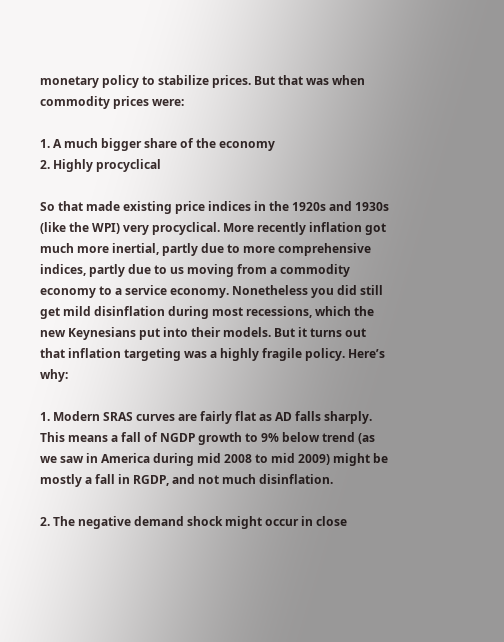monetary policy to stabilize prices. But that was when commodity prices were:

1. A much bigger share of the economy
2. Highly procyclical

So that made existing price indices in the 1920s and 1930s (like the WPI) very procyclical. More recently inflation got much more inertial, partly due to more comprehensive indices, partly due to us moving from a commodity economy to a service economy. Nonetheless you did still get mild disinflation during most recessions, which the new Keynesians put into their models. But it turns out that inflation targeting was a highly fragile policy. Here’s why:

1. Modern SRAS curves are fairly flat as AD falls sharply. This means a fall of NGDP growth to 9% below trend (as we saw in America during mid 2008 to mid 2009) might be mostly a fall in RGDP, and not much disinflation.

2. The negative demand shock might occur in close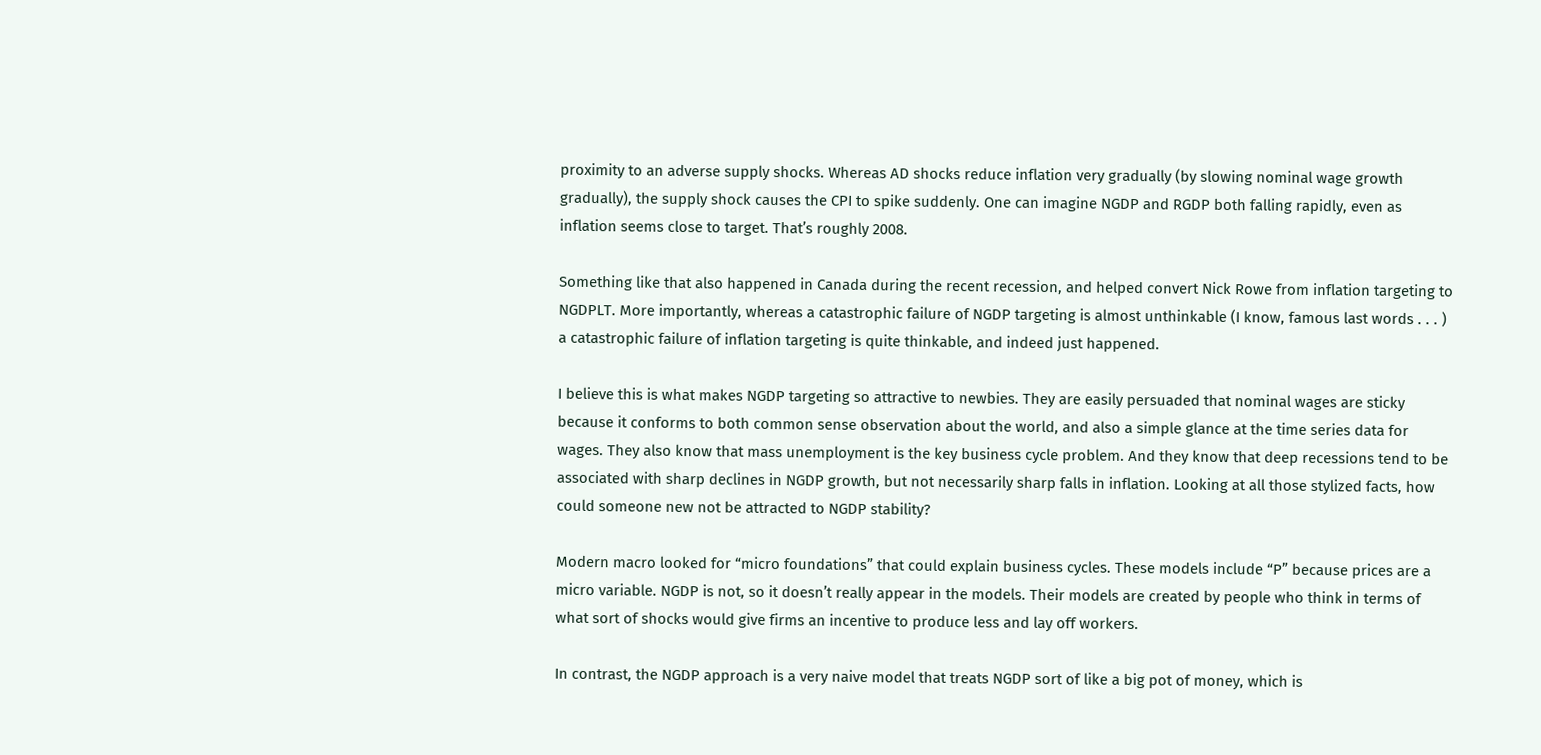proximity to an adverse supply shocks. Whereas AD shocks reduce inflation very gradually (by slowing nominal wage growth gradually), the supply shock causes the CPI to spike suddenly. One can imagine NGDP and RGDP both falling rapidly, even as inflation seems close to target. That’s roughly 2008.

Something like that also happened in Canada during the recent recession, and helped convert Nick Rowe from inflation targeting to NGDPLT. More importantly, whereas a catastrophic failure of NGDP targeting is almost unthinkable (I know, famous last words . . . ) a catastrophic failure of inflation targeting is quite thinkable, and indeed just happened.

I believe this is what makes NGDP targeting so attractive to newbies. They are easily persuaded that nominal wages are sticky because it conforms to both common sense observation about the world, and also a simple glance at the time series data for wages. They also know that mass unemployment is the key business cycle problem. And they know that deep recessions tend to be associated with sharp declines in NGDP growth, but not necessarily sharp falls in inflation. Looking at all those stylized facts, how could someone new not be attracted to NGDP stability?

Modern macro looked for “micro foundations” that could explain business cycles. These models include “P” because prices are a micro variable. NGDP is not, so it doesn’t really appear in the models. Their models are created by people who think in terms of what sort of shocks would give firms an incentive to produce less and lay off workers.

In contrast, the NGDP approach is a very naive model that treats NGDP sort of like a big pot of money, which is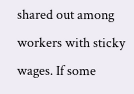shared out among workers with sticky wages. If some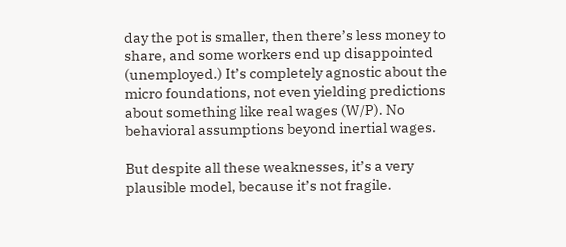day the pot is smaller, then there’s less money to share, and some workers end up disappointed (unemployed.) It’s completely agnostic about the micro foundations, not even yielding predictions about something like real wages (W/P). No behavioral assumptions beyond inertial wages.

But despite all these weaknesses, it’s a very plausible model, because it’s not fragile.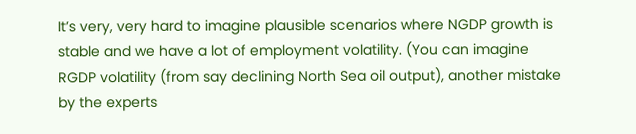It’s very, very hard to imagine plausible scenarios where NGDP growth is stable and we have a lot of employment volatility. (You can imagine RGDP volatility (from say declining North Sea oil output), another mistake by the experts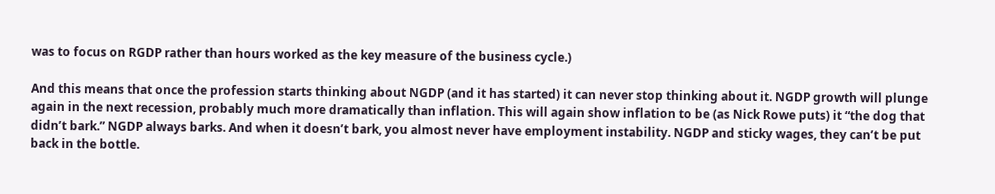was to focus on RGDP rather than hours worked as the key measure of the business cycle.)

And this means that once the profession starts thinking about NGDP (and it has started) it can never stop thinking about it. NGDP growth will plunge again in the next recession, probably much more dramatically than inflation. This will again show inflation to be (as Nick Rowe puts) it “the dog that didn’t bark.” NGDP always barks. And when it doesn’t bark, you almost never have employment instability. NGDP and sticky wages, they can’t be put back in the bottle.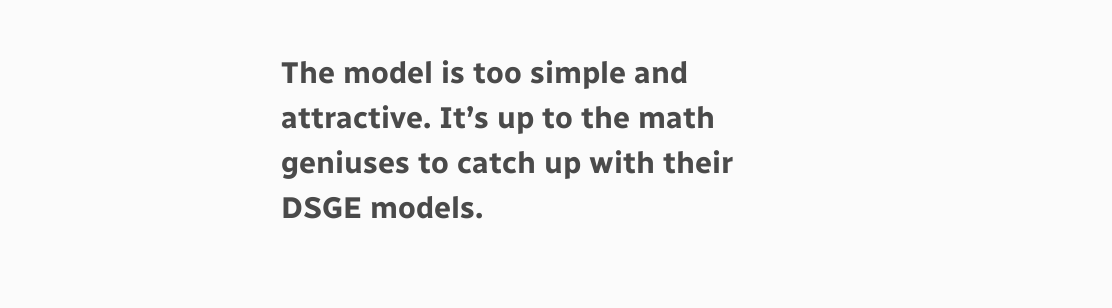The model is too simple and attractive. It’s up to the math geniuses to catch up with their DSGE models.